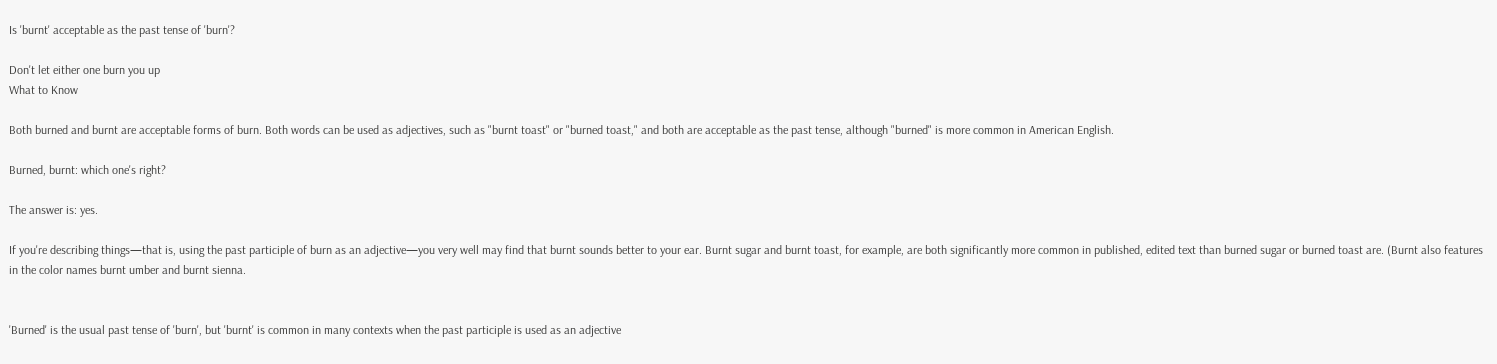Is 'burnt' acceptable as the past tense of 'burn'?

Don't let either one burn you up
What to Know

Both burned and burnt are acceptable forms of burn. Both words can be used as adjectives, such as "burnt toast" or "burned toast," and both are acceptable as the past tense, although "burned" is more common in American English.

Burned, burnt: which one's right?

The answer is: yes.

If you're describing things—that is, using the past participle of burn as an adjective—you very well may find that burnt sounds better to your ear. Burnt sugar and burnt toast, for example, are both significantly more common in published, edited text than burned sugar or burned toast are. (Burnt also features in the color names burnt umber and burnt sienna.


'Burned' is the usual past tense of 'burn', but 'burnt' is common in many contexts when the past participle is used as an adjective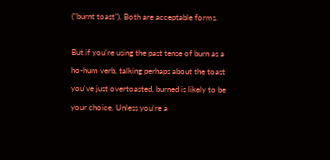("burnt toast"). Both are acceptable forms.

But if you're using the past tense of burn as a ho-hum verb, talking perhaps about the toast you've just overtoasted, burned is likely to be your choice. Unless you're a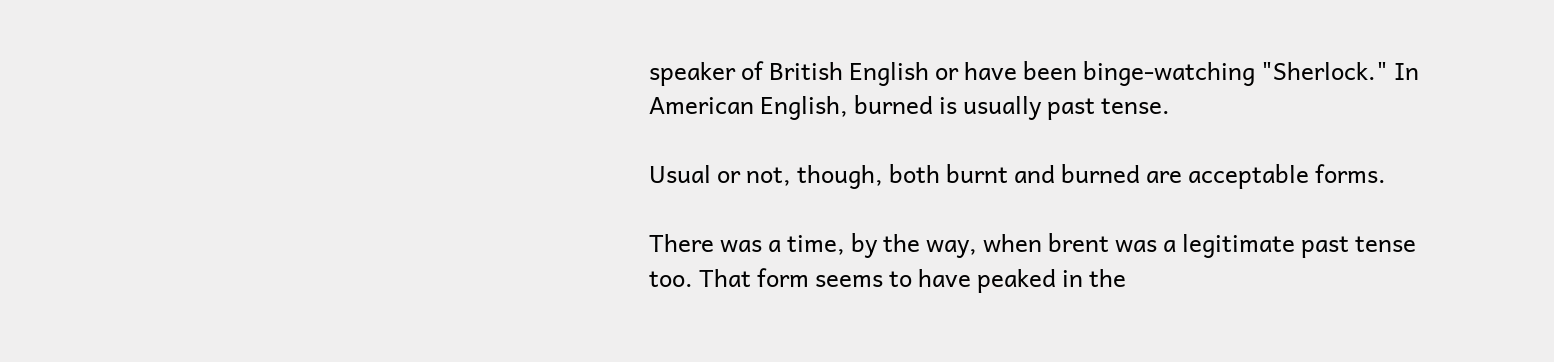speaker of British English or have been binge-watching "Sherlock." In American English, burned is usually past tense.

Usual or not, though, both burnt and burned are acceptable forms.

There was a time, by the way, when brent was a legitimate past tense too. That form seems to have peaked in the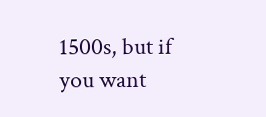1500s, but if you want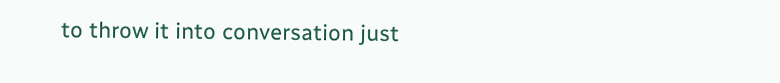to throw it into conversation just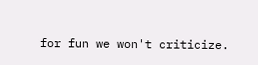for fun we won't criticize.